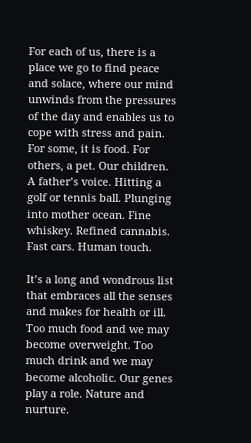For each of us, there is a place we go to find peace and solace, where our mind unwinds from the pressures of the day and enables us to cope with stress and pain. For some, it is food. For others, a pet. Our children. A father’s voice. Hitting a golf or tennis ball. Plunging into mother ocean. Fine whiskey. Refined cannabis. Fast cars. Human touch.

It’s a long and wondrous list that embraces all the senses and makes for health or ill. Too much food and we may become overweight. Too much drink and we may become alcoholic. Our genes play a role. Nature and nurture.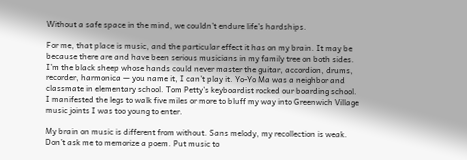Without a safe space in the mind, we couldn’t endure life’s hardships.

For me, that place is music, and the particular effect it has on my brain. It may be because there are and have been serious musicians in my family tree on both sides. I’m the black sheep whose hands could never master the guitar, accordion, drums, recorder, harmonica — you name it, I can’t play it. Yo-Yo Ma was a neighbor and classmate in elementary school. Tom Petty’s keyboardist rocked our boarding school. I manifested the legs to walk five miles or more to bluff my way into Greenwich Village music joints I was too young to enter.

My brain on music is different from without. Sans melody, my recollection is weak. Don’t ask me to memorize a poem. Put music to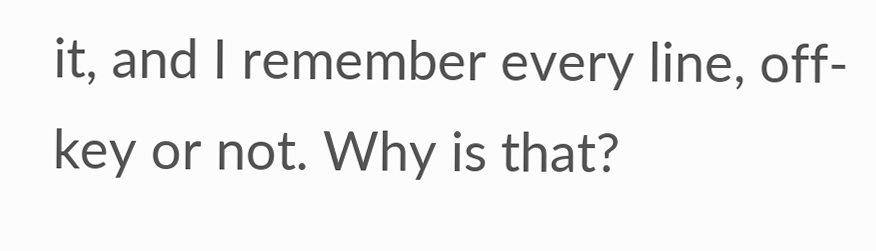it, and I remember every line, off-key or not. Why is that?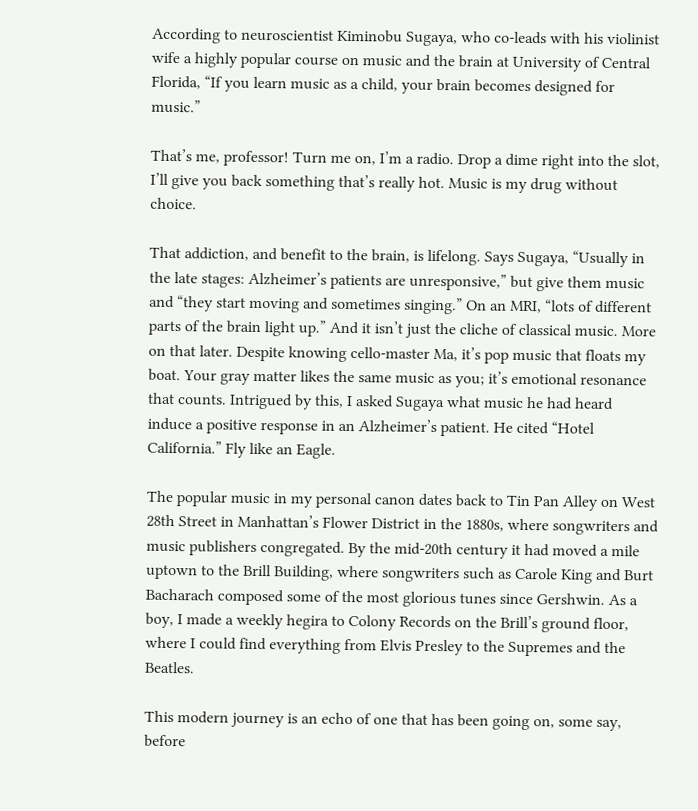According to neuroscientist Kiminobu Sugaya, who co-leads with his violinist wife a highly popular course on music and the brain at University of Central Florida, “If you learn music as a child, your brain becomes designed for music.”

That’s me, professor! Turn me on, I’m a radio. Drop a dime right into the slot, I’ll give you back something that’s really hot. Music is my drug without choice.

That addiction, and benefit to the brain, is lifelong. Says Sugaya, “Usually in the late stages: Alzheimer’s patients are unresponsive,” but give them music and “they start moving and sometimes singing.” On an MRI, “lots of different parts of the brain light up.” And it isn’t just the cliche of classical music. More on that later. Despite knowing cello-master Ma, it’s pop music that floats my boat. Your gray matter likes the same music as you; it’s emotional resonance that counts. Intrigued by this, I asked Sugaya what music he had heard induce a positive response in an Alzheimer’s patient. He cited “Hotel California.” Fly like an Eagle.

The popular music in my personal canon dates back to Tin Pan Alley on West 28th Street in Manhattan’s Flower District in the 1880s, where songwriters and music publishers congregated. By the mid-20th century it had moved a mile uptown to the Brill Building, where songwriters such as Carole King and Burt Bacharach composed some of the most glorious tunes since Gershwin. As a boy, I made a weekly hegira to Colony Records on the Brill’s ground floor, where I could find everything from Elvis Presley to the Supremes and the Beatles.

This modern journey is an echo of one that has been going on, some say, before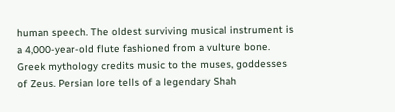human speech. The oldest surviving musical instrument is a 4,000-year-old flute fashioned from a vulture bone. Greek mythology credits music to the muses, goddesses of Zeus. Persian lore tells of a legendary Shah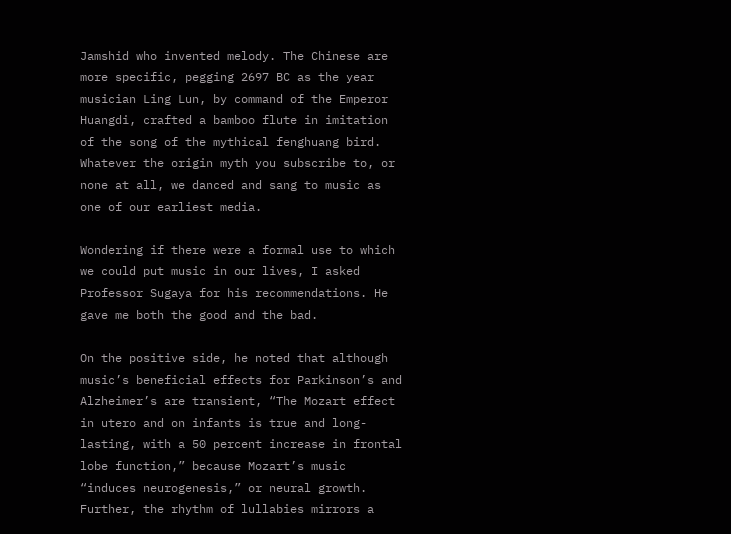Jamshid who invented melody. The Chinese are more specific, pegging 2697 BC as the year musician Ling Lun, by command of the Emperor Huangdi, crafted a bamboo flute in imitation of the song of the mythical fenghuang bird. Whatever the origin myth you subscribe to, or none at all, we danced and sang to music as one of our earliest media.

Wondering if there were a formal use to which we could put music in our lives, I asked Professor Sugaya for his recommendations. He gave me both the good and the bad.

On the positive side, he noted that although music’s beneficial effects for Parkinson’s and Alzheimer’s are transient, “The Mozart effect in utero and on infants is true and long-lasting, with a 50 percent increase in frontal lobe function,” because Mozart’s music “induces neurogenesis,” or neural growth. Further, the rhythm of lullabies mirrors a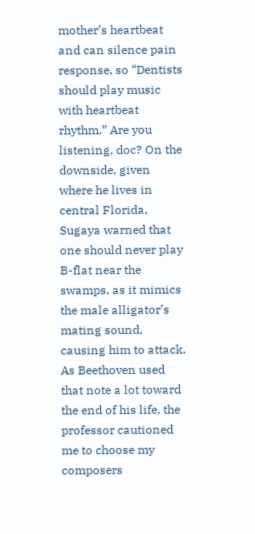mother’s heartbeat and can silence pain response, so “Dentists should play music with heartbeat rhythm.” Are you listening, doc? On the downside, given where he lives in central Florida, Sugaya warned that one should never play B-flat near the swamps, as it mimics the male alligator’s mating sound, causing him to attack. As Beethoven used that note a lot toward the end of his life, the professor cautioned me to choose my composers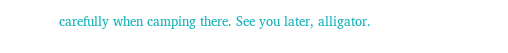carefully when camping there. See you later, alligator.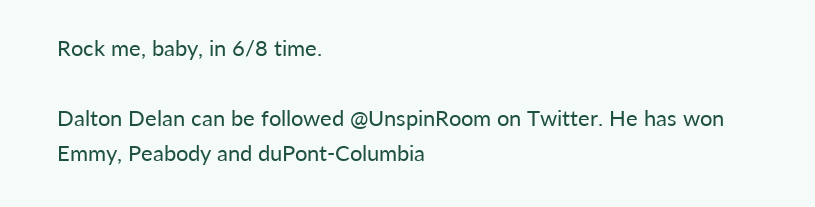Rock me, baby, in 6/8 time.

Dalton Delan can be followed @UnspinRoom on Twitter. He has won Emmy, Peabody and duPont-Columbia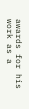awards for his work as a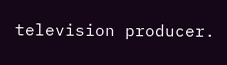television producer.